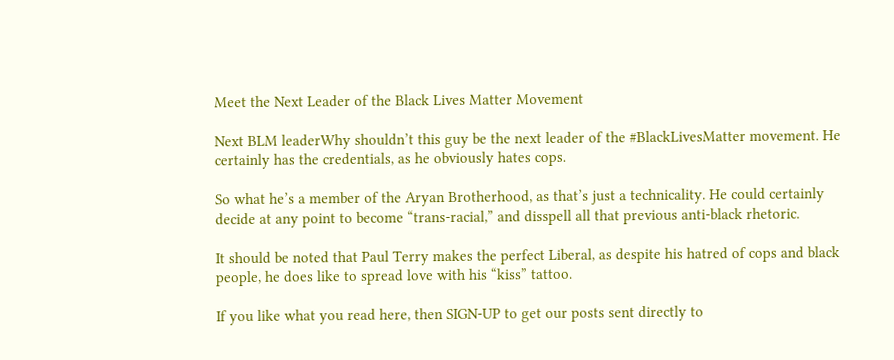Meet the Next Leader of the Black Lives Matter Movement

Next BLM leaderWhy shouldn’t this guy be the next leader of the #BlackLivesMatter movement. He certainly has the credentials, as he obviously hates cops.

So what he’s a member of the Aryan Brotherhood, as that’s just a technicality. He could certainly decide at any point to become “trans-racial,” and disspell all that previous anti-black rhetoric.

It should be noted that Paul Terry makes the perfect Liberal, as despite his hatred of cops and black people, he does like to spread love with his “kiss” tattoo.

If you like what you read here, then SIGN-UP to get our posts sent directly to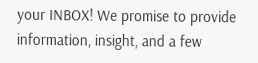your INBOX! We promise to provide information, insight, and a few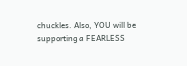chuckles. Also, YOU will be supporting a FEARLESS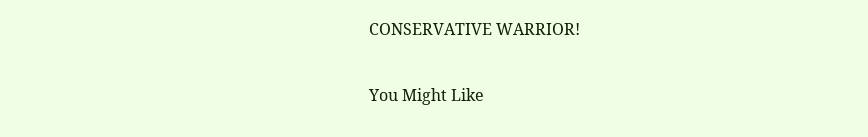CONSERVATIVE WARRIOR!

You Might Like